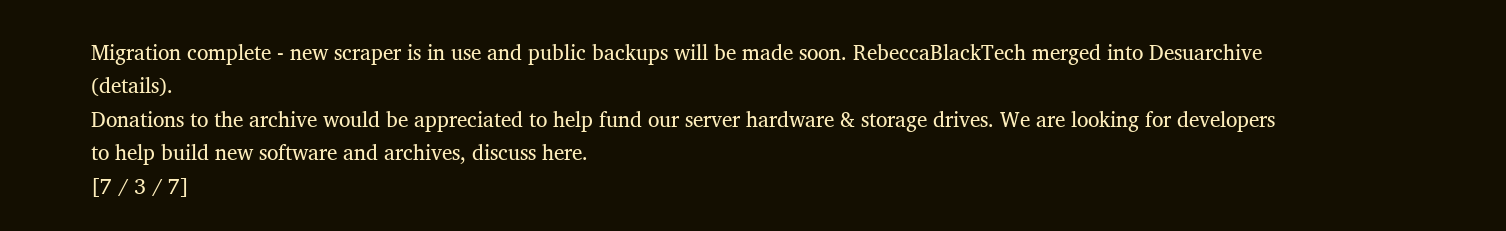Migration complete - new scraper is in use and public backups will be made soon. RebeccaBlackTech merged into Desuarchive (details).
Donations to the archive would be appreciated to help fund our server hardware & storage drives. We are looking for developers to help build new software and archives, discuss here.
[7 / 3 / 7]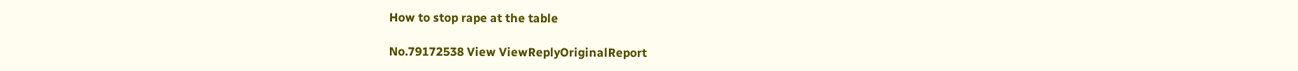How to stop rape at the table

No.79172538 View ViewReplyOriginalReport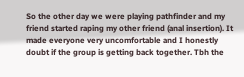So the other day we were playing pathfinder and my friend started raping my other friend (anal insertion). It made everyone very uncomfortable and I honestly doubt if the group is getting back together. Tbh the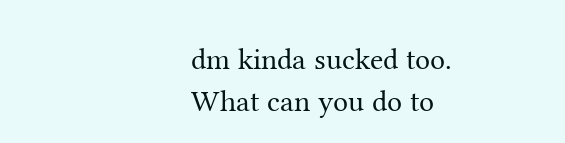dm kinda sucked too. What can you do to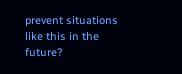prevent situations like this in the future?